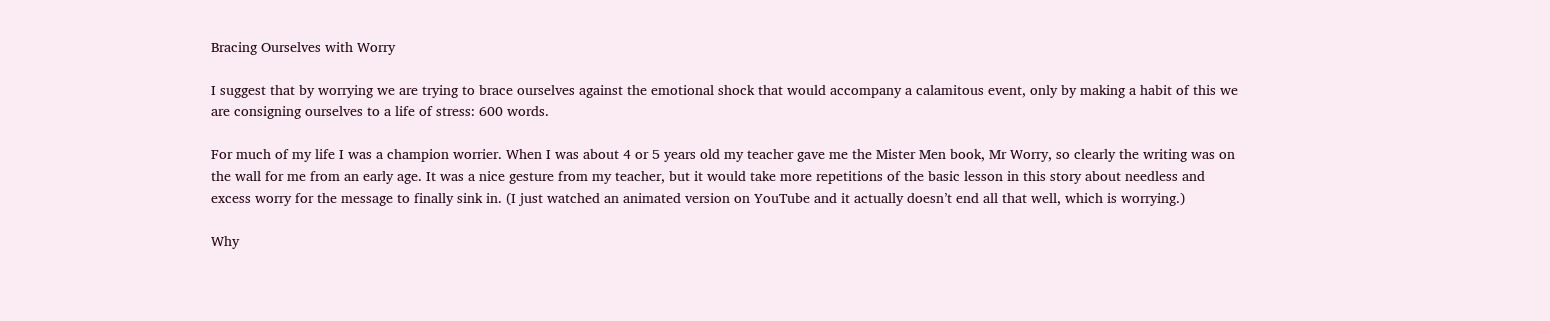Bracing Ourselves with Worry

I suggest that by worrying we are trying to brace ourselves against the emotional shock that would accompany a calamitous event, only by making a habit of this we are consigning ourselves to a life of stress: 600 words.

For much of my life I was a champion worrier. When I was about 4 or 5 years old my teacher gave me the Mister Men book, Mr Worry, so clearly the writing was on the wall for me from an early age. It was a nice gesture from my teacher, but it would take more repetitions of the basic lesson in this story about needless and excess worry for the message to finally sink in. (I just watched an animated version on YouTube and it actually doesn’t end all that well, which is worrying.)

Why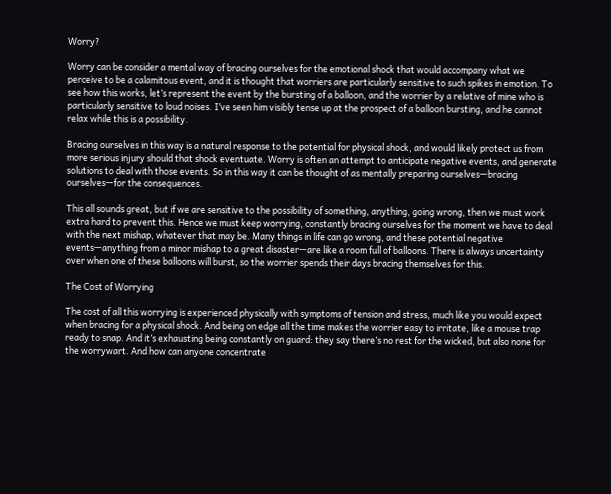Worry?

Worry can be consider a mental way of bracing ourselves for the emotional shock that would accompany what we perceive to be a calamitous event, and it is thought that worriers are particularly sensitive to such spikes in emotion. To see how this works, let’s represent the event by the bursting of a balloon, and the worrier by a relative of mine who is particularly sensitive to loud noises. I’ve seen him visibly tense up at the prospect of a balloon bursting, and he cannot relax while this is a possibility.

Bracing ourselves in this way is a natural response to the potential for physical shock, and would likely protect us from more serious injury should that shock eventuate. Worry is often an attempt to anticipate negative events, and generate solutions to deal with those events. So in this way it can be thought of as mentally preparing ourselves—bracing ourselves—for the consequences.

This all sounds great, but if we are sensitive to the possibility of something, anything, going wrong, then we must work extra hard to prevent this. Hence we must keep worrying, constantly bracing ourselves for the moment we have to deal with the next mishap, whatever that may be. Many things in life can go wrong, and these potential negative events—anything from a minor mishap to a great disaster—are like a room full of balloons. There is always uncertainty over when one of these balloons will burst, so the worrier spends their days bracing themselves for this.

The Cost of Worrying

The cost of all this worrying is experienced physically with symptoms of tension and stress, much like you would expect when bracing for a physical shock. And being on edge all the time makes the worrier easy to irritate, like a mouse trap ready to snap. And it’s exhausting being constantly on guard: they say there’s no rest for the wicked, but also none for the worrywart. And how can anyone concentrate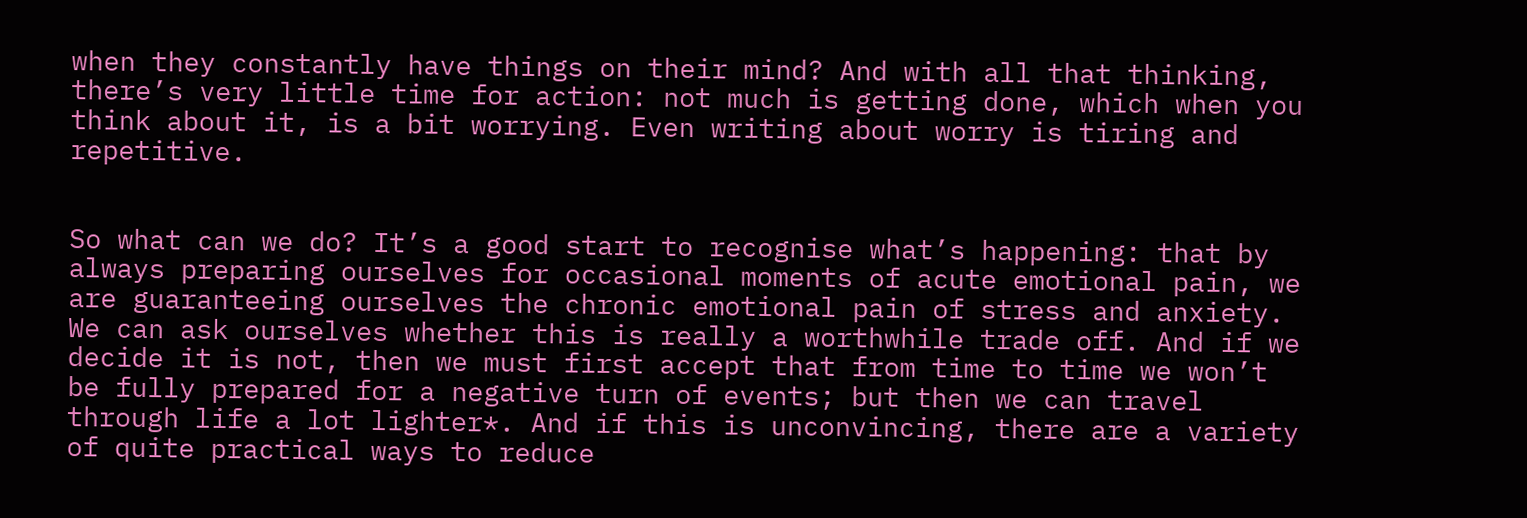when they constantly have things on their mind? And with all that thinking, there’s very little time for action: not much is getting done, which when you think about it, is a bit worrying. Even writing about worry is tiring and repetitive.


So what can we do? It’s a good start to recognise what’s happening: that by always preparing ourselves for occasional moments of acute emotional pain, we are guaranteeing ourselves the chronic emotional pain of stress and anxiety. We can ask ourselves whether this is really a worthwhile trade off. And if we decide it is not, then we must first accept that from time to time we won’t be fully prepared for a negative turn of events; but then we can travel through life a lot lighter*. And if this is unconvincing, there are a variety of quite practical ways to reduce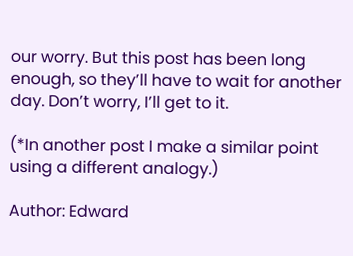our worry. But this post has been long enough, so they’ll have to wait for another day. Don’t worry, I’ll get to it.

(*In another post I make a similar point using a different analogy.)

Author: Edward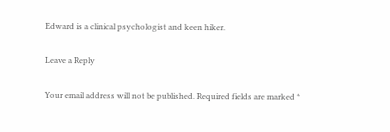Edward is a clinical psychologist and keen hiker.

Leave a Reply

Your email address will not be published. Required fields are marked *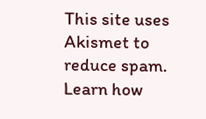This site uses Akismet to reduce spam. Learn how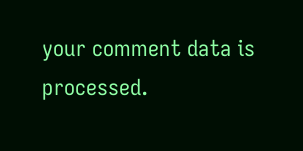your comment data is processed.